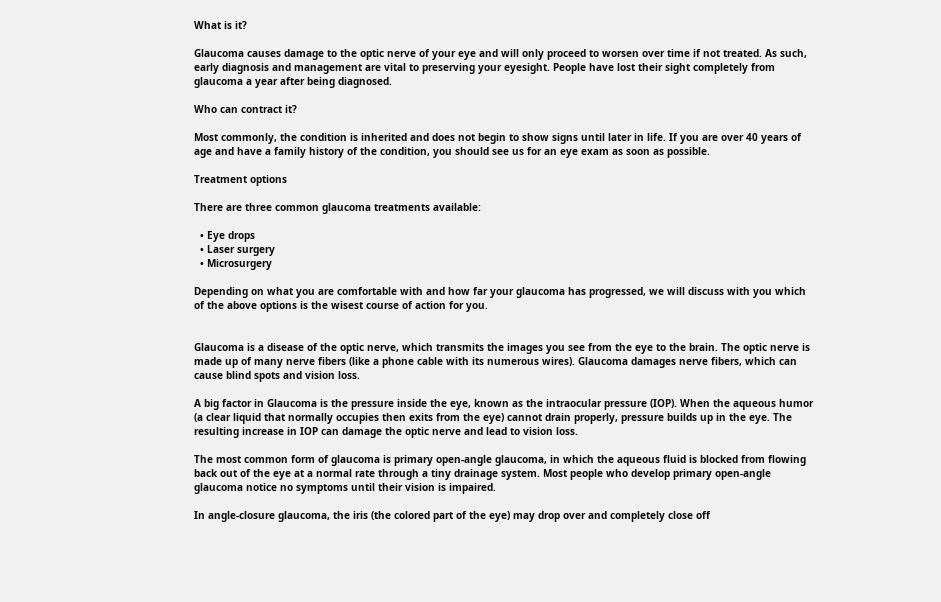What is it?

Glaucoma causes damage to the optic nerve of your eye and will only proceed to worsen over time if not treated. As such, early diagnosis and management are vital to preserving your eyesight. People have lost their sight completely from glaucoma a year after being diagnosed.

Who can contract it?

Most commonly, the condition is inherited and does not begin to show signs until later in life. If you are over 40 years of age and have a family history of the condition, you should see us for an eye exam as soon as possible.

Treatment options

There are three common glaucoma treatments available:

  • Eye drops
  • Laser surgery
  • Microsurgery

Depending on what you are comfortable with and how far your glaucoma has progressed, we will discuss with you which of the above options is the wisest course of action for you.


Glaucoma is a disease of the optic nerve, which transmits the images you see from the eye to the brain. The optic nerve is made up of many nerve fibers (like a phone cable with its numerous wires). Glaucoma damages nerve fibers, which can cause blind spots and vision loss.

A big factor in Glaucoma is the pressure inside the eye, known as the intraocular pressure (IOP). When the aqueous humor (a clear liquid that normally occupies then exits from the eye) cannot drain properly, pressure builds up in the eye. The resulting increase in IOP can damage the optic nerve and lead to vision loss.

The most common form of glaucoma is primary open-angle glaucoma, in which the aqueous fluid is blocked from flowing back out of the eye at a normal rate through a tiny drainage system. Most people who develop primary open-angle glaucoma notice no symptoms until their vision is impaired.

In angle-closure glaucoma, the iris (the colored part of the eye) may drop over and completely close off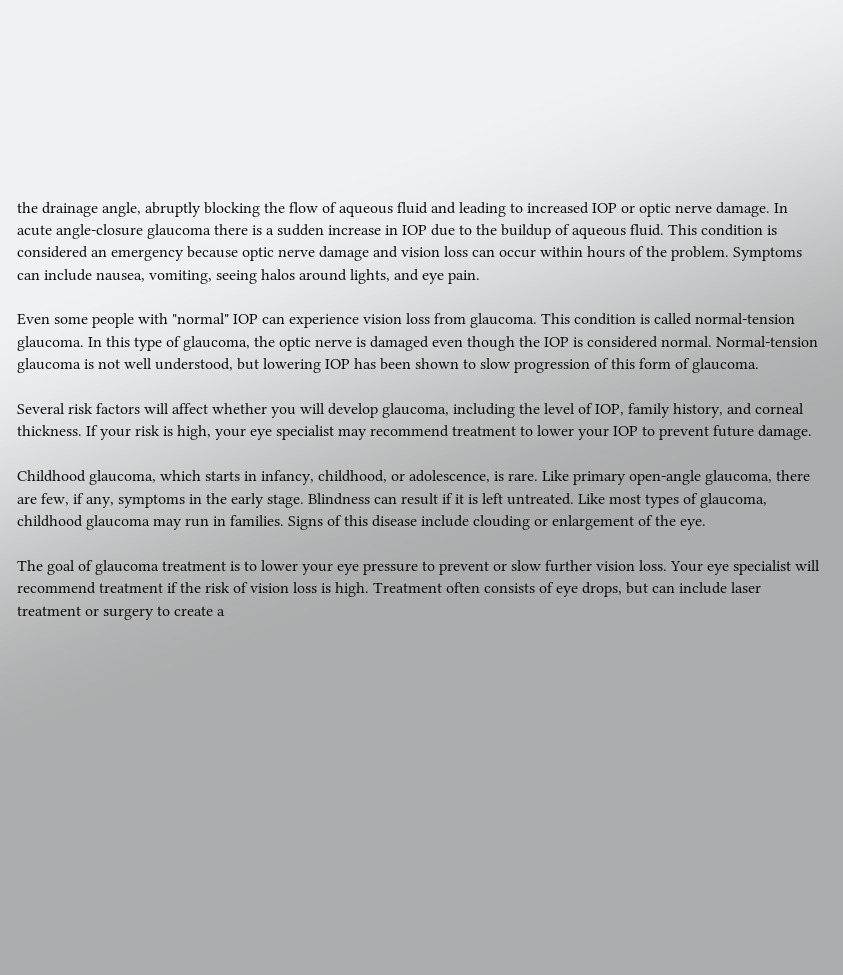the drainage angle, abruptly blocking the flow of aqueous fluid and leading to increased IOP or optic nerve damage. In acute angle-closure glaucoma there is a sudden increase in IOP due to the buildup of aqueous fluid. This condition is considered an emergency because optic nerve damage and vision loss can occur within hours of the problem. Symptoms can include nausea, vomiting, seeing halos around lights, and eye pain.

Even some people with "normal" IOP can experience vision loss from glaucoma. This condition is called normal-tension glaucoma. In this type of glaucoma, the optic nerve is damaged even though the IOP is considered normal. Normal-tension glaucoma is not well understood, but lowering IOP has been shown to slow progression of this form of glaucoma.

Several risk factors will affect whether you will develop glaucoma, including the level of IOP, family history, and corneal thickness. If your risk is high, your eye specialist may recommend treatment to lower your IOP to prevent future damage.

Childhood glaucoma, which starts in infancy, childhood, or adolescence, is rare. Like primary open-angle glaucoma, there are few, if any, symptoms in the early stage. Blindness can result if it is left untreated. Like most types of glaucoma, childhood glaucoma may run in families. Signs of this disease include clouding or enlargement of the eye.

The goal of glaucoma treatment is to lower your eye pressure to prevent or slow further vision loss. Your eye specialist will recommend treatment if the risk of vision loss is high. Treatment often consists of eye drops, but can include laser treatment or surgery to create a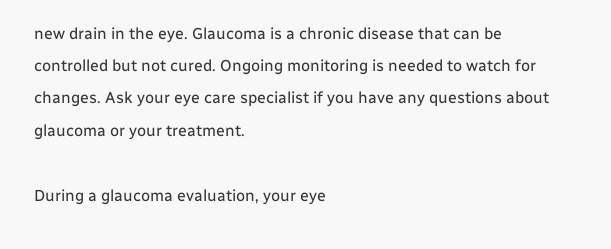new drain in the eye. Glaucoma is a chronic disease that can be controlled but not cured. Ongoing monitoring is needed to watch for changes. Ask your eye care specialist if you have any questions about glaucoma or your treatment.

During a glaucoma evaluation, your eye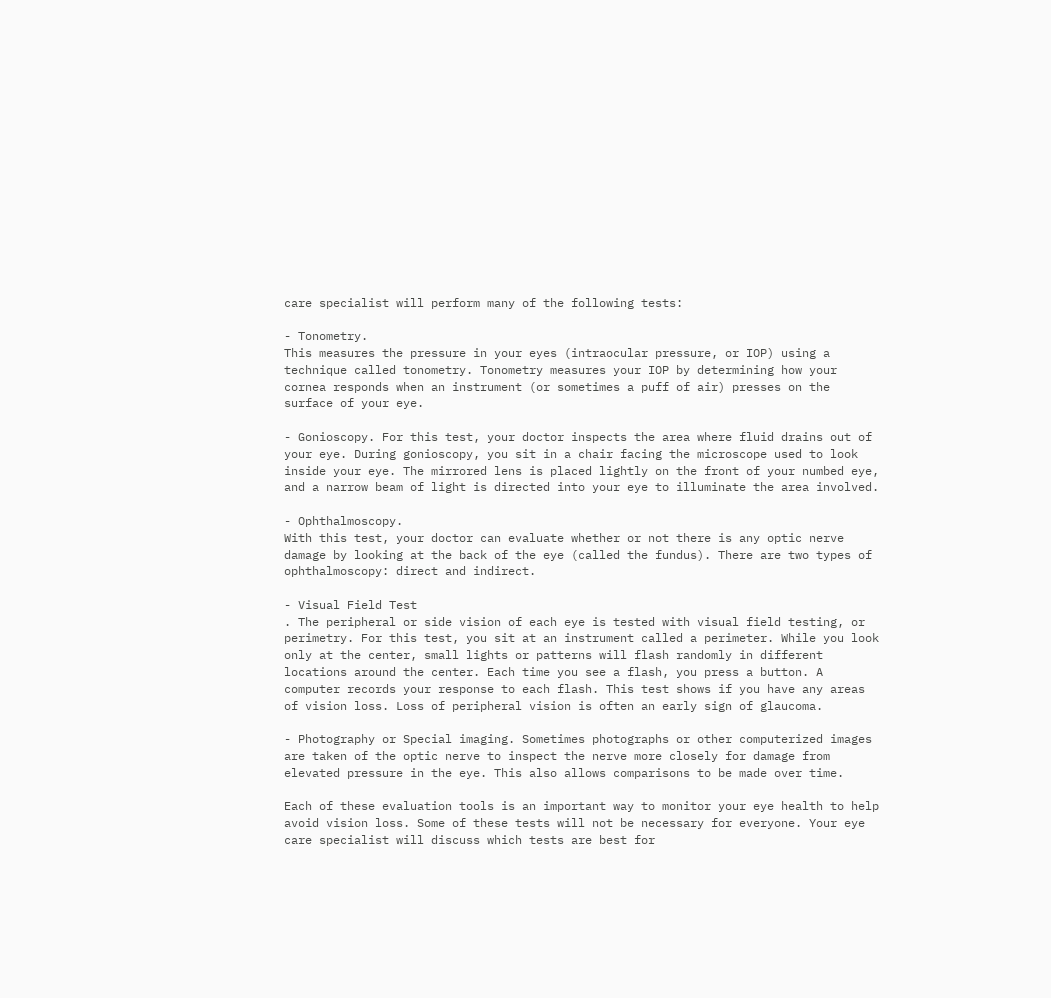care specialist will perform many of the following tests:

- Tonometry.
This measures the pressure in your eyes (intraocular pressure, or IOP) using a technique called tonometry. Tonometry measures your IOP by determining how your cornea responds when an instrument (or sometimes a puff of air) presses on the surface of your eye.

- Gonioscopy. For this test, your doctor inspects the area where fluid drains out of your eye. During gonioscopy, you sit in a chair facing the microscope used to look inside your eye. The mirrored lens is placed lightly on the front of your numbed eye, and a narrow beam of light is directed into your eye to illuminate the area involved.

- Ophthalmoscopy.
With this test, your doctor can evaluate whether or not there is any optic nerve damage by looking at the back of the eye (called the fundus). There are two types of ophthalmoscopy: direct and indirect.

- Visual Field Test
. The peripheral or side vision of each eye is tested with visual field testing, or perimetry. For this test, you sit at an instrument called a perimeter. While you look only at the center, small lights or patterns will flash randomly in different locations around the center. Each time you see a flash, you press a button. A computer records your response to each flash. This test shows if you have any areas of vision loss. Loss of peripheral vision is often an early sign of glaucoma.

- Photography or Special imaging. Sometimes photographs or other computerized images are taken of the optic nerve to inspect the nerve more closely for damage from elevated pressure in the eye. This also allows comparisons to be made over time.

Each of these evaluation tools is an important way to monitor your eye health to help avoid vision loss. Some of these tests will not be necessary for everyone. Your eye care specialist will discuss which tests are best for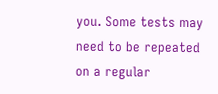you. Some tests may need to be repeated on a regular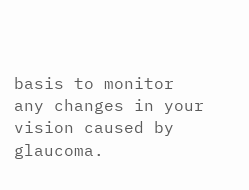basis to monitor any changes in your vision caused by glaucoma.